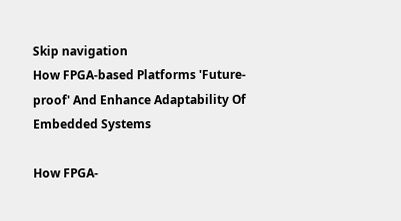Skip navigation
How FPGA-based Platforms 'Future-proof' And Enhance Adaptability Of Embedded Systems

How FPGA-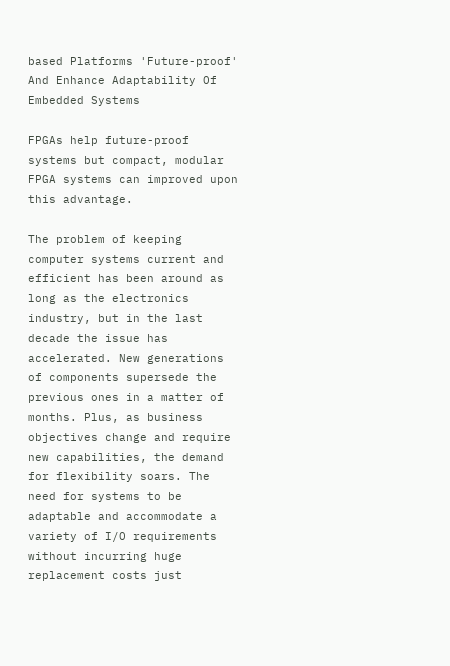based Platforms 'Future-proof' And Enhance Adaptability Of Embedded Systems

FPGAs help future-proof systems but compact, modular FPGA systems can improved upon this advantage.

The problem of keeping computer systems current and efficient has been around as long as the electronics industry, but in the last decade the issue has accelerated. New generations of components supersede the previous ones in a matter of months. Plus, as business objectives change and require new capabilities, the demand for flexibility soars. The need for systems to be adaptable and accommodate a variety of I/O requirements without incurring huge replacement costs just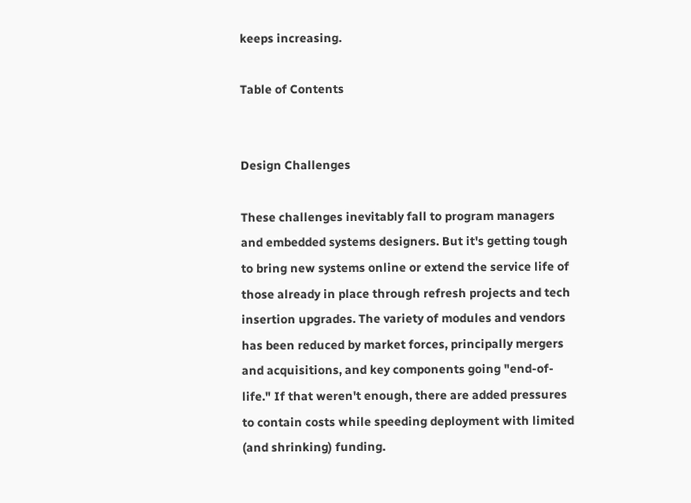keeps increasing.

Table of Contents


Design Challenges

These challenges inevitably fall to program managers and embedded systems designers. But it's getting tough to bring new systems online or extend the service life of those already in place through refresh projects and tech insertion upgrades. The variety of modules and vendors has been reduced by market forces, principally mergers and acquisitions, and key components going "end-of-life." If that weren't enough, there are added pressures to contain costs while speeding deployment with limited (and shrinking) funding.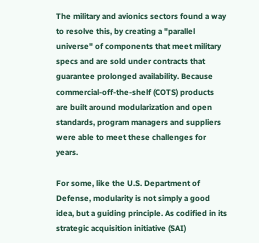The military and avionics sectors found a way to resolve this, by creating a "parallel universe" of components that meet military specs and are sold under contracts that guarantee prolonged availability. Because commercial-off-the-shelf (COTS) products are built around modularization and open standards, program managers and suppliers were able to meet these challenges for years.

For some, like the U.S. Department of Defense, modularity is not simply a good idea, but a guiding principle. As codified in its strategic acquisition initiative (SAI)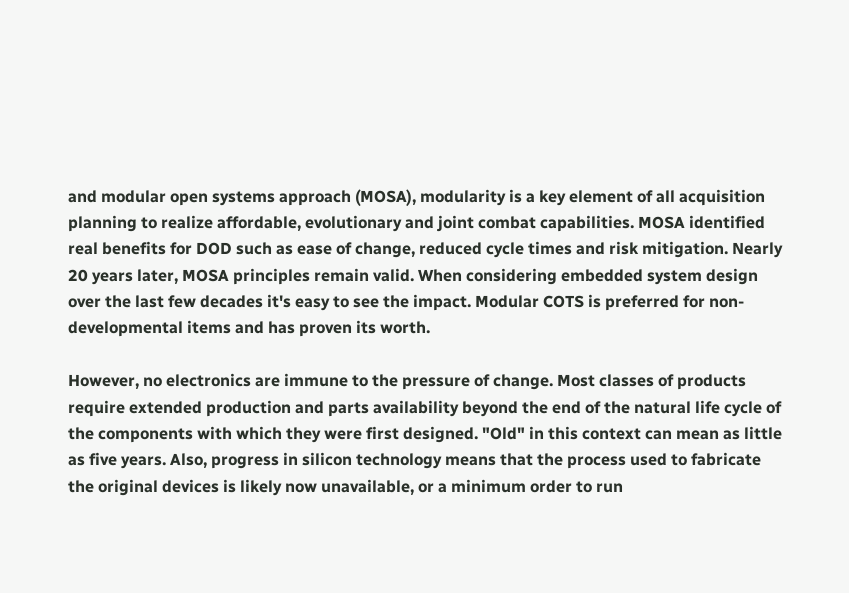and modular open systems approach (MOSA), modularity is a key element of all acquisition planning to realize affordable, evolutionary and joint combat capabilities. MOSA identified real benefits for DOD such as ease of change, reduced cycle times and risk mitigation. Nearly 20 years later, MOSA principles remain valid. When considering embedded system design over the last few decades it's easy to see the impact. Modular COTS is preferred for non-developmental items and has proven its worth.

However, no electronics are immune to the pressure of change. Most classes of products require extended production and parts availability beyond the end of the natural life cycle of the components with which they were first designed. "Old" in this context can mean as little as five years. Also, progress in silicon technology means that the process used to fabricate the original devices is likely now unavailable, or a minimum order to run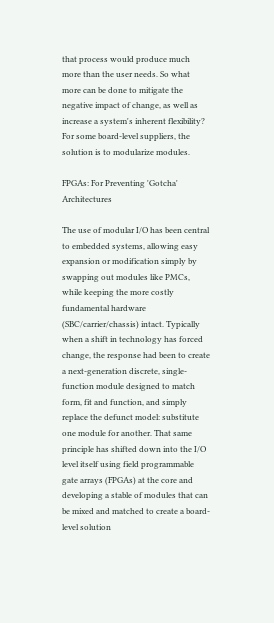that process would produce much more than the user needs. So what more can be done to mitigate the negative impact of change, as well as increase a system's inherent flexibility? For some board-level suppliers, the solution is to modularize modules.

FPGAs: For Preventing 'Gotcha' Architectures

The use of modular I/O has been central to embedded systems, allowing easy expansion or modification simply by swapping out modules like PMCs, while keeping the more costly fundamental hardware (SBC/carrier/chassis) intact. Typically when a shift in technology has forced change, the response had been to create a next-generation discrete, single-function module designed to match form, fit and function, and simply replace the defunct model: substitute one module for another. That same principle has shifted down into the I/O level itself using field programmable gate arrays (FPGAs) at the core and developing a stable of modules that can be mixed and matched to create a board-level solution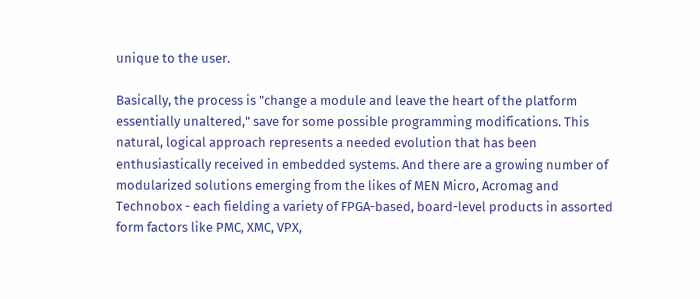unique to the user.

Basically, the process is "change a module and leave the heart of the platform essentially unaltered," save for some possible programming modifications. This natural, logical approach represents a needed evolution that has been enthusiastically received in embedded systems. And there are a growing number of modularized solutions emerging from the likes of MEN Micro, Acromag and Technobox - each fielding a variety of FPGA-based, board-level products in assorted form factors like PMC, XMC, VPX,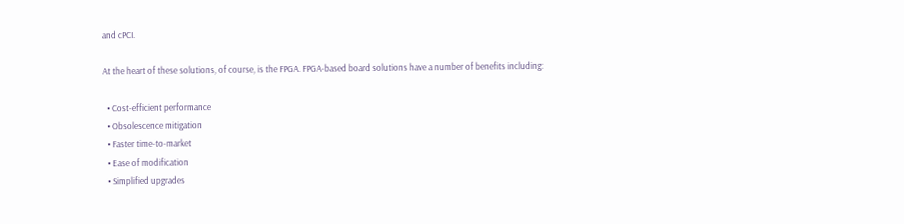and cPCI.

At the heart of these solutions, of course, is the FPGA. FPGA-based board solutions have a number of benefits including:

  • Cost-efficient performance
  • Obsolescence mitigation
  • Faster time-to-market
  • Ease of modification
  • Simplified upgrades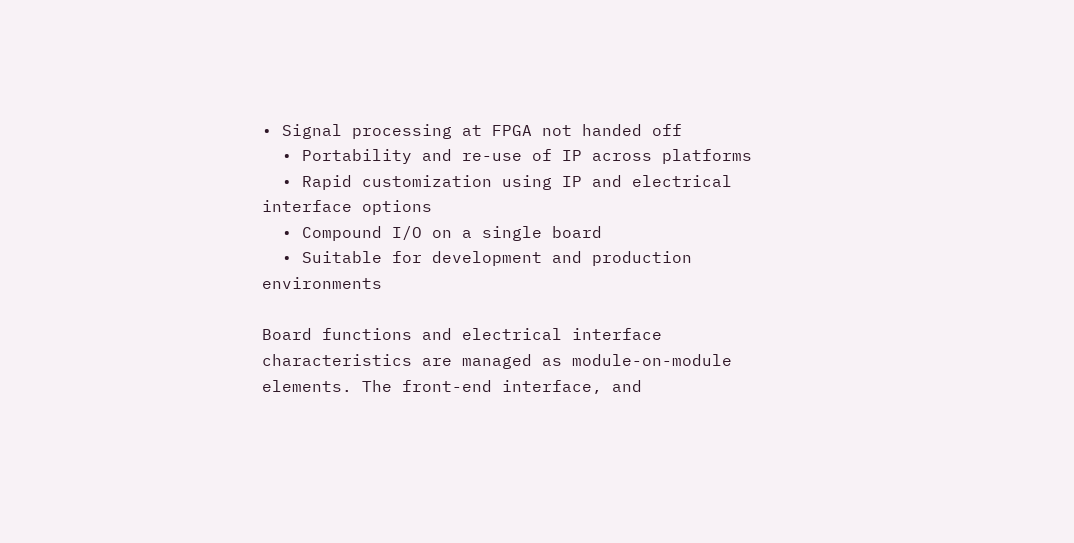• Signal processing at FPGA not handed off
  • Portability and re-use of IP across platforms
  • Rapid customization using IP and electrical interface options
  • Compound I/O on a single board
  • Suitable for development and production environments

Board functions and electrical interface characteristics are managed as module-on-module elements. The front-end interface, and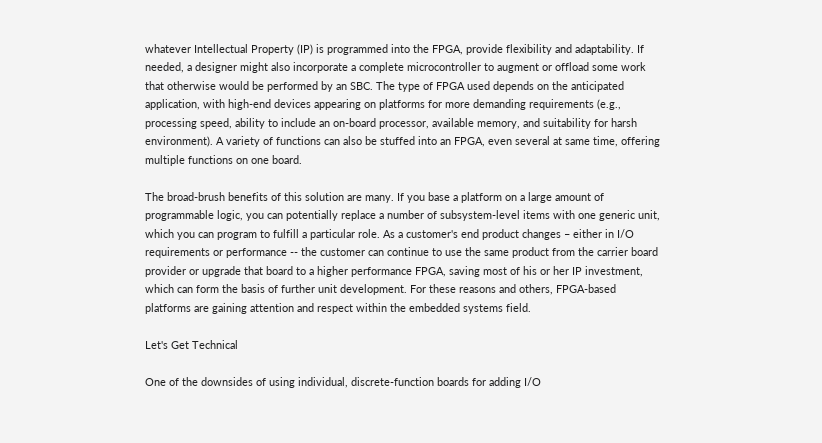whatever Intellectual Property (IP) is programmed into the FPGA, provide flexibility and adaptability. If needed, a designer might also incorporate a complete microcontroller to augment or offload some work that otherwise would be performed by an SBC. The type of FPGA used depends on the anticipated application, with high-end devices appearing on platforms for more demanding requirements (e.g., processing speed, ability to include an on-board processor, available memory, and suitability for harsh environment). A variety of functions can also be stuffed into an FPGA, even several at same time, offering multiple functions on one board.

The broad-brush benefits of this solution are many. If you base a platform on a large amount of programmable logic, you can potentially replace a number of subsystem-level items with one generic unit, which you can program to fulfill a particular role. As a customer's end product changes – either in I/O requirements or performance -- the customer can continue to use the same product from the carrier board provider or upgrade that board to a higher performance FPGA, saving most of his or her IP investment, which can form the basis of further unit development. For these reasons and others, FPGA-based platforms are gaining attention and respect within the embedded systems field.

Let's Get Technical

One of the downsides of using individual, discrete-function boards for adding I/O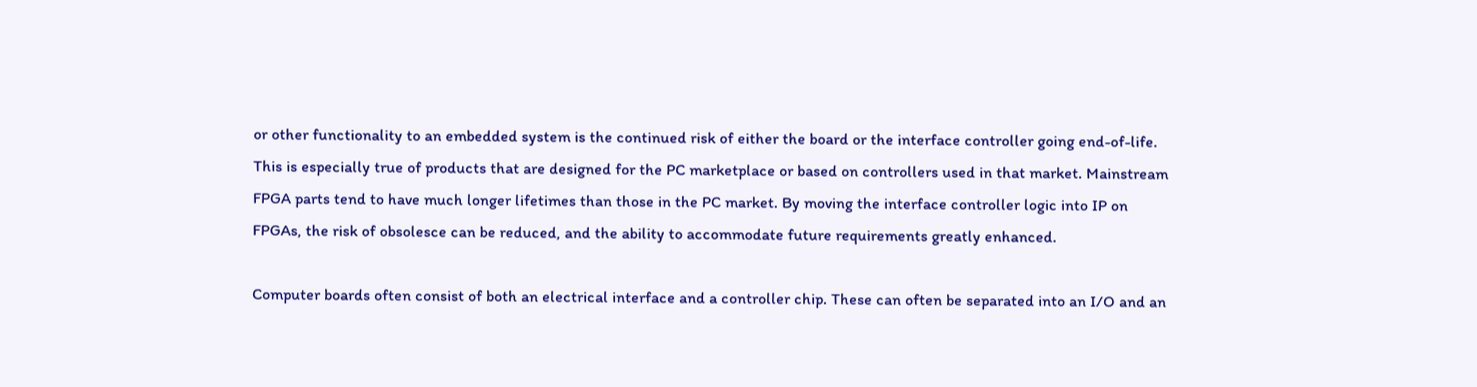or other functionality to an embedded system is the continued risk of either the board or the interface controller going end-of-life. This is especially true of products that are designed for the PC marketplace or based on controllers used in that market. Mainstream FPGA parts tend to have much longer lifetimes than those in the PC market. By moving the interface controller logic into IP on FPGAs, the risk of obsolesce can be reduced, and the ability to accommodate future requirements greatly enhanced.

Computer boards often consist of both an electrical interface and a controller chip. These can often be separated into an I/O and an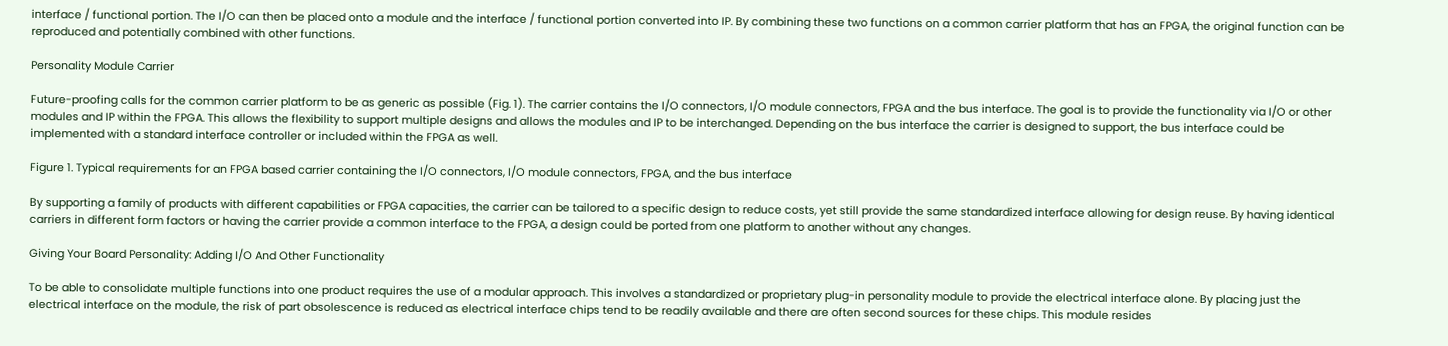interface / functional portion. The I/O can then be placed onto a module and the interface / functional portion converted into IP. By combining these two functions on a common carrier platform that has an FPGA, the original function can be reproduced and potentially combined with other functions.

Personality Module Carrier

Future-proofing calls for the common carrier platform to be as generic as possible (Fig. 1). The carrier contains the I/O connectors, I/O module connectors, FPGA and the bus interface. The goal is to provide the functionality via I/O or other modules and IP within the FPGA. This allows the flexibility to support multiple designs and allows the modules and IP to be interchanged. Depending on the bus interface the carrier is designed to support, the bus interface could be implemented with a standard interface controller or included within the FPGA as well.

Figure 1. Typical requirements for an FPGA based carrier containing the I/O connectors, I/O module connectors, FPGA, and the bus interface

By supporting a family of products with different capabilities or FPGA capacities, the carrier can be tailored to a specific design to reduce costs, yet still provide the same standardized interface allowing for design reuse. By having identical carriers in different form factors or having the carrier provide a common interface to the FPGA, a design could be ported from one platform to another without any changes.

Giving Your Board Personality: Adding I/O And Other Functionality

To be able to consolidate multiple functions into one product requires the use of a modular approach. This involves a standardized or proprietary plug-in personality module to provide the electrical interface alone. By placing just the electrical interface on the module, the risk of part obsolescence is reduced as electrical interface chips tend to be readily available and there are often second sources for these chips. This module resides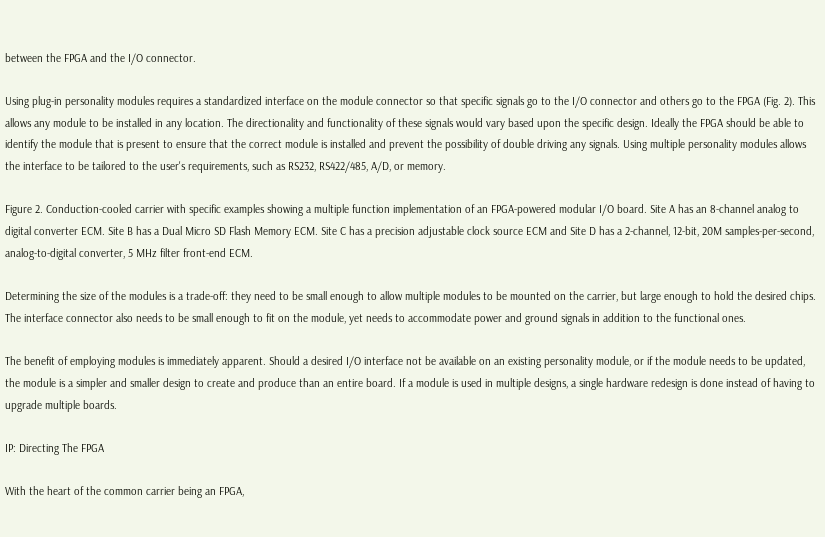between the FPGA and the I/O connector.

Using plug-in personality modules requires a standardized interface on the module connector so that specific signals go to the I/O connector and others go to the FPGA (Fig. 2). This allows any module to be installed in any location. The directionality and functionality of these signals would vary based upon the specific design. Ideally the FPGA should be able to identify the module that is present to ensure that the correct module is installed and prevent the possibility of double driving any signals. Using multiple personality modules allows the interface to be tailored to the user's requirements, such as RS232, RS422/485, A/D, or memory.

Figure 2. Conduction-cooled carrier with specific examples showing a multiple function implementation of an FPGA-powered modular I/O board. Site A has an 8-channel analog to digital converter ECM. Site B has a Dual Micro SD Flash Memory ECM. Site C has a precision adjustable clock source ECM and Site D has a 2-channel, 12-bit, 20M samples-per-second, analog-to-digital converter, 5 MHz filter front-end ECM.

Determining the size of the modules is a trade-off: they need to be small enough to allow multiple modules to be mounted on the carrier, but large enough to hold the desired chips. The interface connector also needs to be small enough to fit on the module, yet needs to accommodate power and ground signals in addition to the functional ones.

The benefit of employing modules is immediately apparent. Should a desired I/O interface not be available on an existing personality module, or if the module needs to be updated, the module is a simpler and smaller design to create and produce than an entire board. If a module is used in multiple designs, a single hardware redesign is done instead of having to upgrade multiple boards.

IP: Directing The FPGA

With the heart of the common carrier being an FPGA,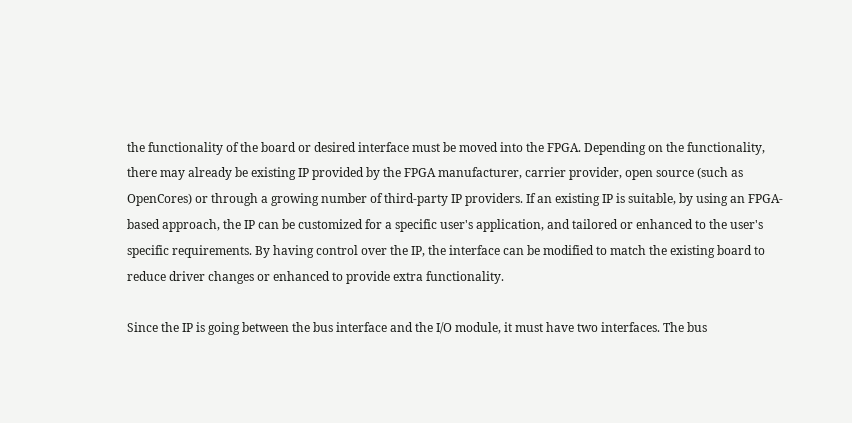the functionality of the board or desired interface must be moved into the FPGA. Depending on the functionality, there may already be existing IP provided by the FPGA manufacturer, carrier provider, open source (such as OpenCores) or through a growing number of third-party IP providers. If an existing IP is suitable, by using an FPGA-based approach, the IP can be customized for a specific user's application, and tailored or enhanced to the user's specific requirements. By having control over the IP, the interface can be modified to match the existing board to reduce driver changes or enhanced to provide extra functionality.

Since the IP is going between the bus interface and the I/O module, it must have two interfaces. The bus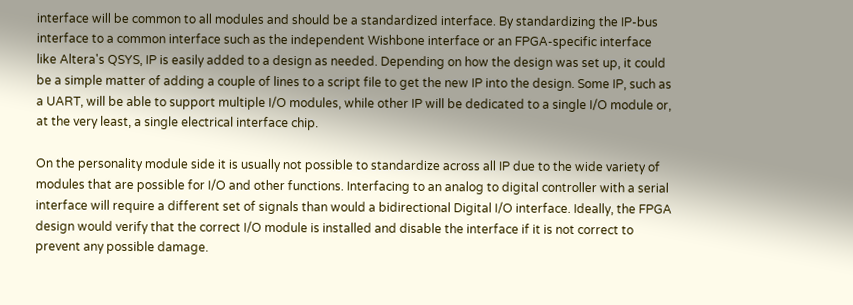interface will be common to all modules and should be a standardized interface. By standardizing the IP-bus interface to a common interface such as the independent Wishbone interface or an FPGA-specific interface like Altera's QSYS, IP is easily added to a design as needed. Depending on how the design was set up, it could be a simple matter of adding a couple of lines to a script file to get the new IP into the design. Some IP, such as a UART, will be able to support multiple I/O modules, while other IP will be dedicated to a single I/O module or, at the very least, a single electrical interface chip.

On the personality module side it is usually not possible to standardize across all IP due to the wide variety of modules that are possible for I/O and other functions. Interfacing to an analog to digital controller with a serial interface will require a different set of signals than would a bidirectional Digital I/O interface. Ideally, the FPGA design would verify that the correct I/O module is installed and disable the interface if it is not correct to prevent any possible damage.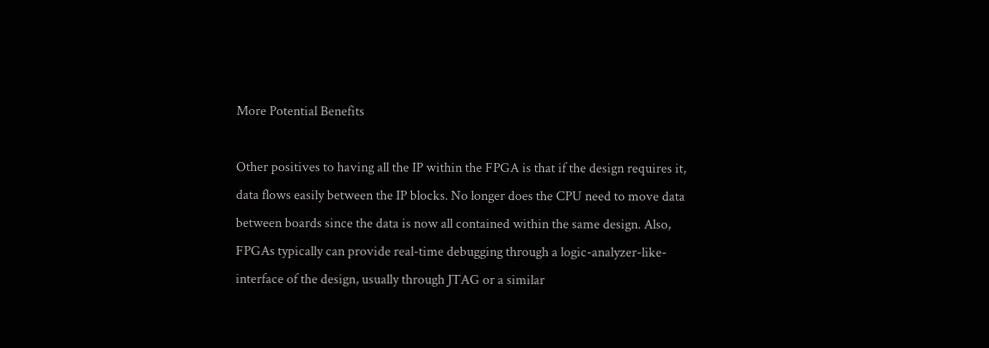More Potential Benefits

Other positives to having all the IP within the FPGA is that if the design requires it, data flows easily between the IP blocks. No longer does the CPU need to move data between boards since the data is now all contained within the same design. Also, FPGAs typically can provide real-time debugging through a logic-analyzer-like-interface of the design, usually through JTAG or a similar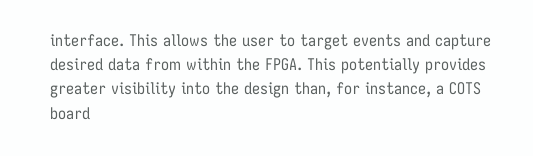interface. This allows the user to target events and capture desired data from within the FPGA. This potentially provides greater visibility into the design than, for instance, a COTS board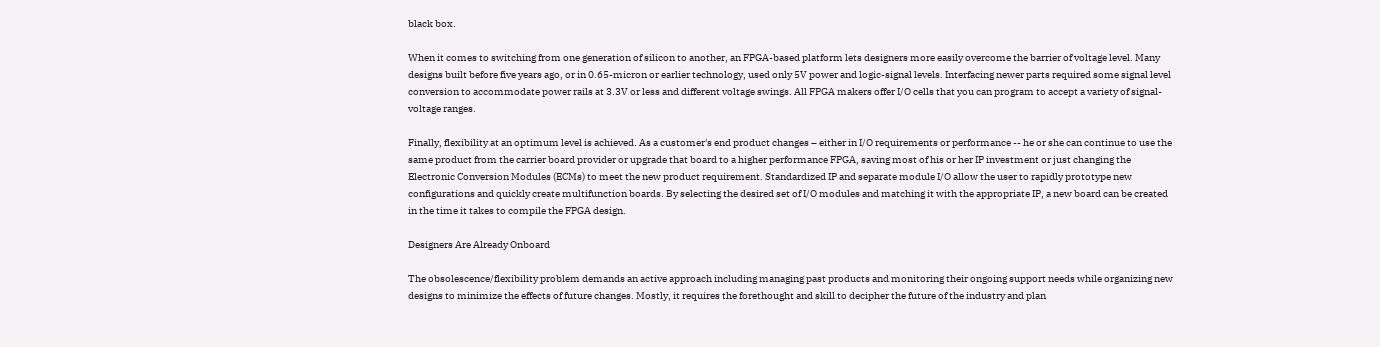black box.

When it comes to switching from one generation of silicon to another, an FPGA-based platform lets designers more easily overcome the barrier of voltage level. Many designs built before five years ago, or in 0.65-micron or earlier technology, used only 5V power and logic-signal levels. Interfacing newer parts required some signal level conversion to accommodate power rails at 3.3V or less and different voltage swings. All FPGA makers offer I/O cells that you can program to accept a variety of signal-voltage ranges.

Finally, flexibility at an optimum level is achieved. As a customer's end product changes – either in I/O requirements or performance -- he or she can continue to use the same product from the carrier board provider or upgrade that board to a higher performance FPGA, saving most of his or her IP investment or just changing the Electronic Conversion Modules (ECMs) to meet the new product requirement. Standardized IP and separate module I/O allow the user to rapidly prototype new configurations and quickly create multifunction boards. By selecting the desired set of I/O modules and matching it with the appropriate IP, a new board can be created in the time it takes to compile the FPGA design.

Designers Are Already Onboard

The obsolescence/flexibility problem demands an active approach including managing past products and monitoring their ongoing support needs while organizing new designs to minimize the effects of future changes. Mostly, it requires the forethought and skill to decipher the future of the industry and plan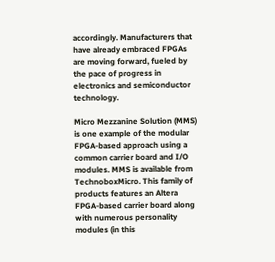accordingly. Manufacturers that have already embraced FPGAs are moving forward, fueled by the pace of progress in electronics and semiconductor technology.

Micro Mezzanine Solution (MMS) is one example of the modular FPGA-based approach using a common carrier board and I/O modules. MMS is available from TechnoboxMicro. This family of products features an Altera FPGA-based carrier board along with numerous personality modules (in this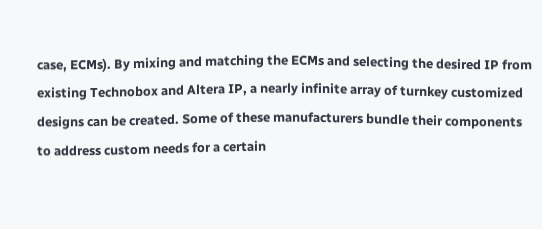case, ECMs). By mixing and matching the ECMs and selecting the desired IP from existing Technobox and Altera IP, a nearly infinite array of turnkey customized designs can be created. Some of these manufacturers bundle their components to address custom needs for a certain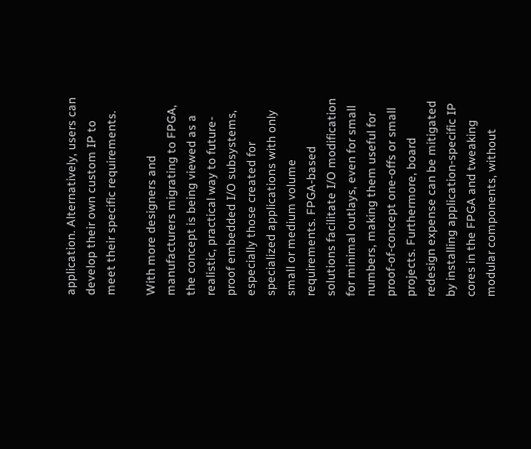application. Alternatively, users can develop their own custom IP to meet their specific requirements.

With more designers and manufacturers migrating to FPGA, the concept is being viewed as a realistic, practical way to future-proof embedded I/O subsystems, especially those created for specialized applications with only small or medium volume requirements. FPGA-based solutions facilitate I/O modification for minimal outlays, even for small numbers, making them useful for proof-of-concept one-offs or small projects. Furthermore, board redesign expense can be mitigated by installing application-specific IP cores in the FPGA and tweaking modular components, without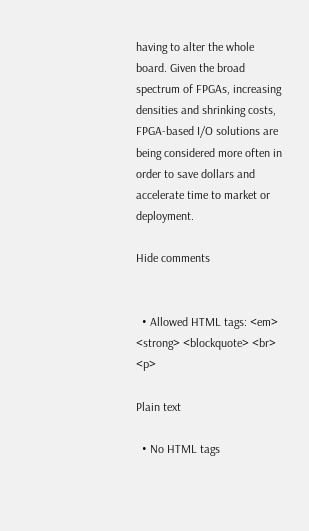having to alter the whole board. Given the broad spectrum of FPGAs, increasing densities and shrinking costs, FPGA-based I/O solutions are being considered more often in order to save dollars and accelerate time to market or deployment.

Hide comments


  • Allowed HTML tags: <em> <strong> <blockquote> <br> <p>

Plain text

  • No HTML tags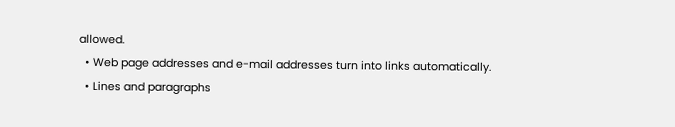allowed.
  • Web page addresses and e-mail addresses turn into links automatically.
  • Lines and paragraphs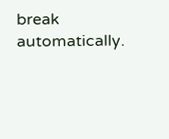break automatically.